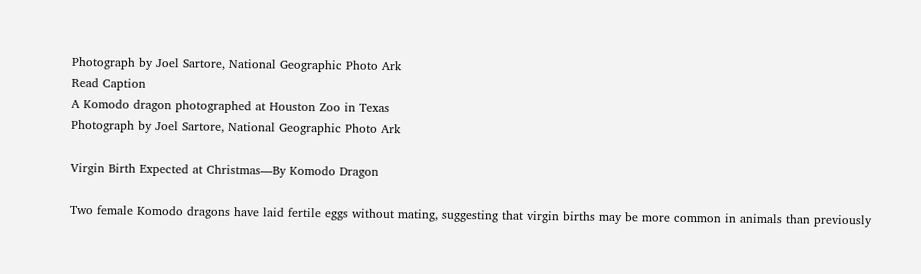Photograph by Joel Sartore, National Geographic Photo Ark
Read Caption
A Komodo dragon photographed at Houston Zoo in Texas
Photograph by Joel Sartore, National Geographic Photo Ark

Virgin Birth Expected at Christmas—By Komodo Dragon

Two female Komodo dragons have laid fertile eggs without mating, suggesting that virgin births may be more common in animals than previously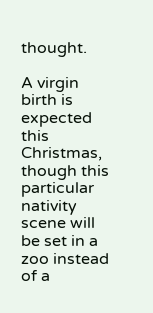thought.

A virgin birth is expected this Christmas, though this particular nativity scene will be set in a zoo instead of a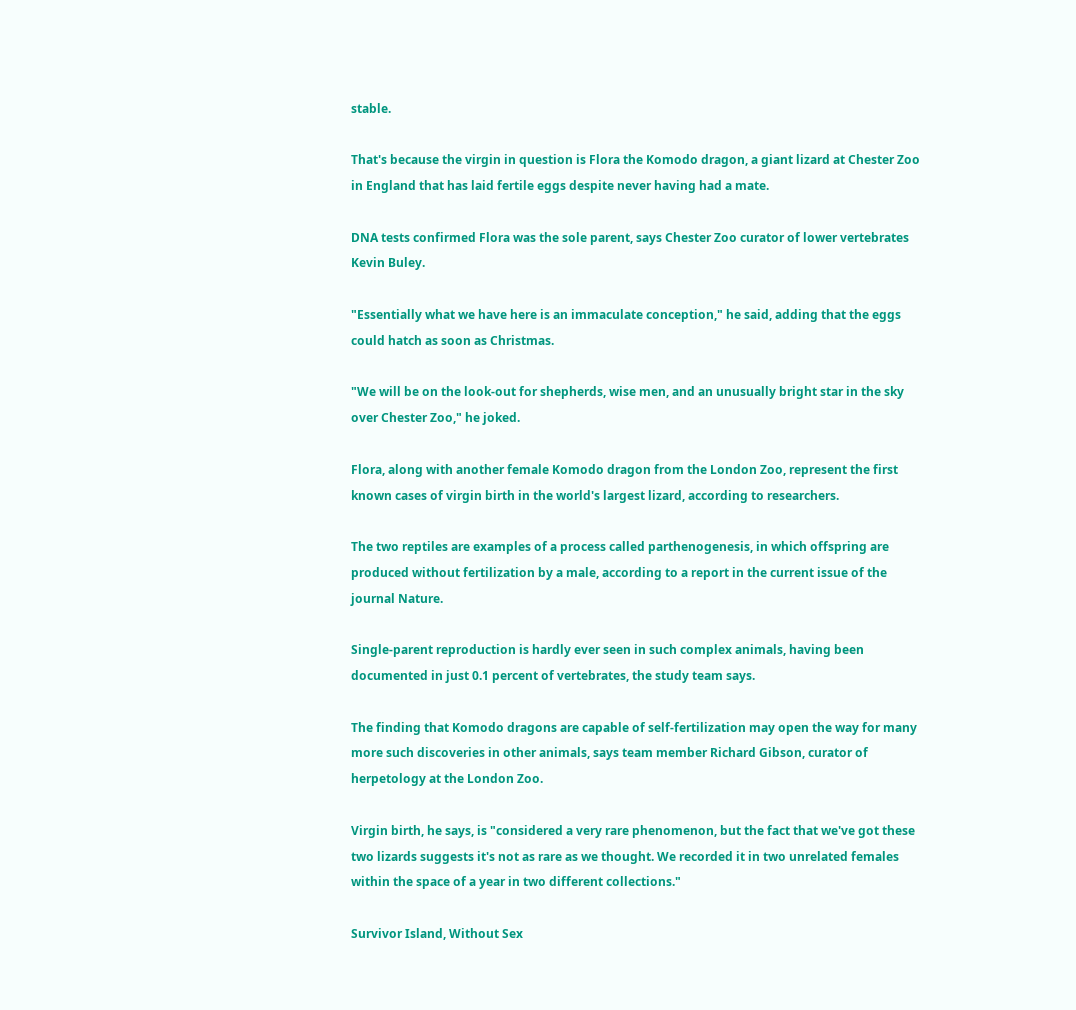stable.

That's because the virgin in question is Flora the Komodo dragon, a giant lizard at Chester Zoo in England that has laid fertile eggs despite never having had a mate.

DNA tests confirmed Flora was the sole parent, says Chester Zoo curator of lower vertebrates Kevin Buley.

"Essentially what we have here is an immaculate conception," he said, adding that the eggs could hatch as soon as Christmas.

"We will be on the look-out for shepherds, wise men, and an unusually bright star in the sky over Chester Zoo," he joked.

Flora, along with another female Komodo dragon from the London Zoo, represent the first known cases of virgin birth in the world's largest lizard, according to researchers.

The two reptiles are examples of a process called parthenogenesis, in which offspring are produced without fertilization by a male, according to a report in the current issue of the journal Nature.

Single-parent reproduction is hardly ever seen in such complex animals, having been documented in just 0.1 percent of vertebrates, the study team says.

The finding that Komodo dragons are capable of self-fertilization may open the way for many more such discoveries in other animals, says team member Richard Gibson, curator of herpetology at the London Zoo.

Virgin birth, he says, is "considered a very rare phenomenon, but the fact that we've got these two lizards suggests it's not as rare as we thought. We recorded it in two unrelated females within the space of a year in two different collections."

Survivor Island, Without Sex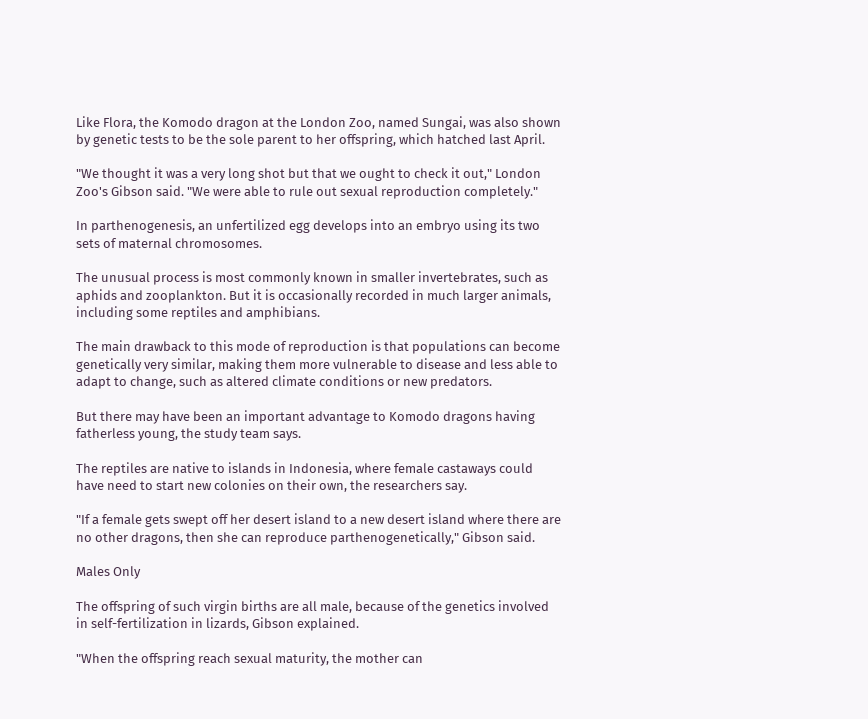Like Flora, the Komodo dragon at the London Zoo, named Sungai, was also shown by genetic tests to be the sole parent to her offspring, which hatched last April.

"We thought it was a very long shot but that we ought to check it out," London Zoo's Gibson said. "We were able to rule out sexual reproduction completely."

In parthenogenesis, an unfertilized egg develops into an embryo using its two sets of maternal chromosomes.

The unusual process is most commonly known in smaller invertebrates, such as aphids and zooplankton. But it is occasionally recorded in much larger animals, including some reptiles and amphibians.

The main drawback to this mode of reproduction is that populations can become genetically very similar, making them more vulnerable to disease and less able to adapt to change, such as altered climate conditions or new predators.

But there may have been an important advantage to Komodo dragons having fatherless young, the study team says.

The reptiles are native to islands in Indonesia, where female castaways could have need to start new colonies on their own, the researchers say.

"If a female gets swept off her desert island to a new desert island where there are no other dragons, then she can reproduce parthenogenetically," Gibson said.

Males Only

The offspring of such virgin births are all male, because of the genetics involved in self-fertilization in lizards, Gibson explained.

"When the offspring reach sexual maturity, the mother can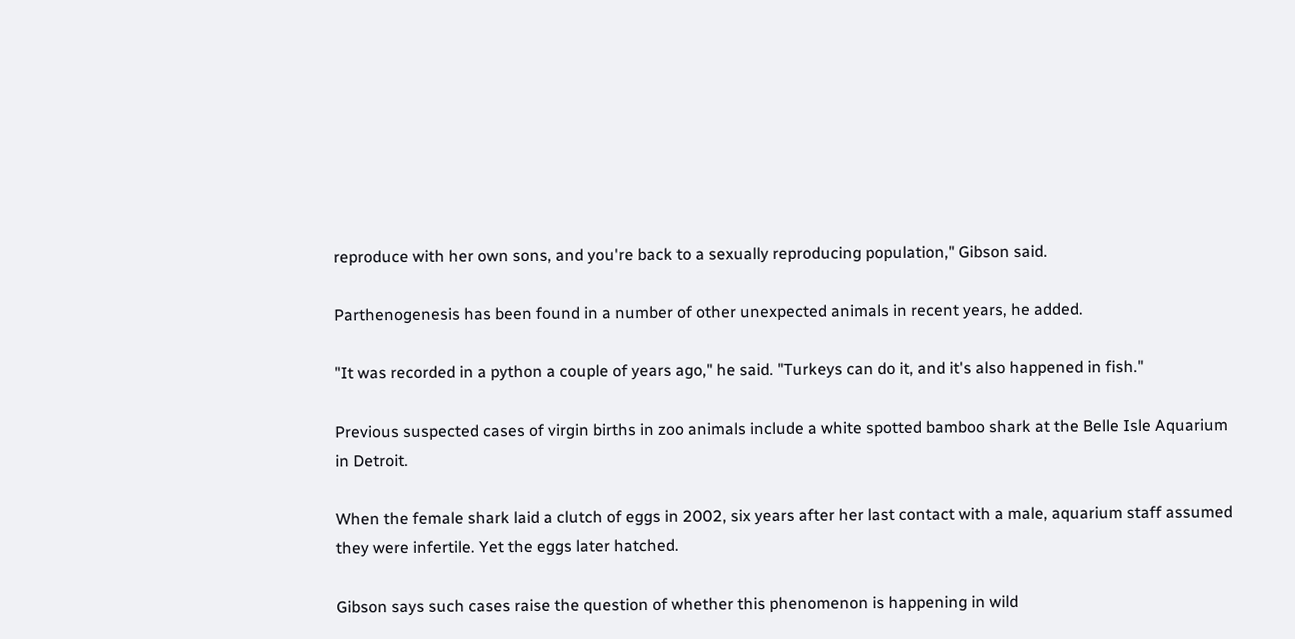reproduce with her own sons, and you're back to a sexually reproducing population," Gibson said.

Parthenogenesis has been found in a number of other unexpected animals in recent years, he added.

"It was recorded in a python a couple of years ago," he said. "Turkeys can do it, and it's also happened in fish."

Previous suspected cases of virgin births in zoo animals include a white spotted bamboo shark at the Belle Isle Aquarium in Detroit.

When the female shark laid a clutch of eggs in 2002, six years after her last contact with a male, aquarium staff assumed they were infertile. Yet the eggs later hatched.

Gibson says such cases raise the question of whether this phenomenon is happening in wild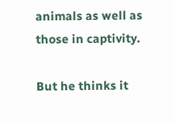animals as well as those in captivity.

But he thinks it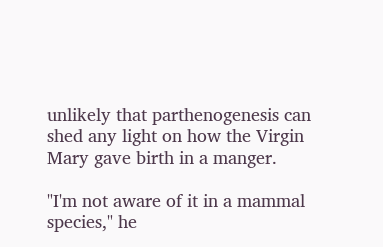unlikely that parthenogenesis can shed any light on how the Virgin Mary gave birth in a manger.

"I'm not aware of it in a mammal species," he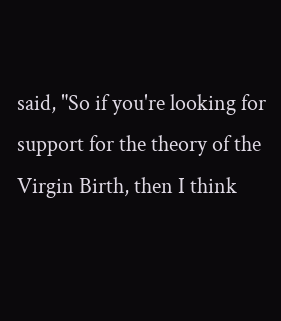said, "So if you're looking for support for the theory of the Virgin Birth, then I think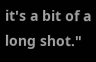it's a bit of a long shot."